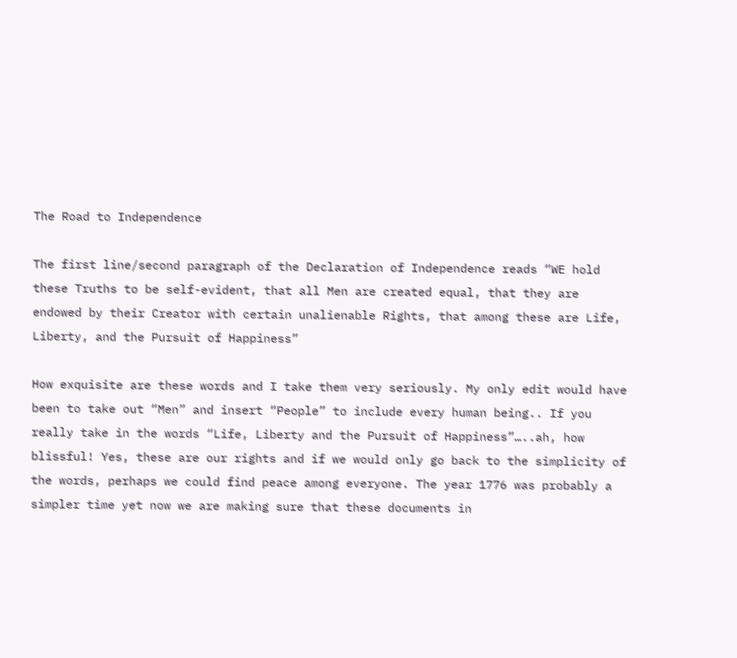The Road to Independence

The first line/second paragraph of the Declaration of Independence reads “WE hold these Truths to be self-evident, that all Men are created equal, that they are endowed by their Creator with certain unalienable Rights, that among these are Life, Liberty, and the Pursuit of Happiness”

How exquisite are these words and I take them very seriously. My only edit would have been to take out “Men” and insert “People” to include every human being.. If you really take in the words “Life, Liberty and the Pursuit of Happiness”…..ah, how blissful! Yes, these are our rights and if we would only go back to the simplicity of the words, perhaps we could find peace among everyone. The year 1776 was probably a simpler time yet now we are making sure that these documents in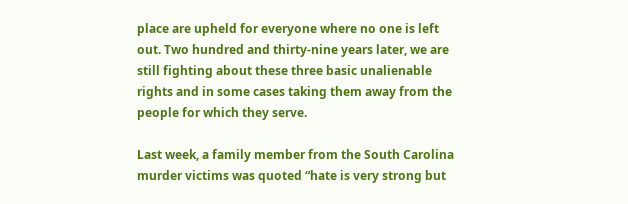place are upheld for everyone where no one is left out. Two hundred and thirty-nine years later, we are still fighting about these three basic unalienable rights and in some cases taking them away from the people for which they serve.

Last week, a family member from the South Carolina murder victims was quoted “hate is very strong but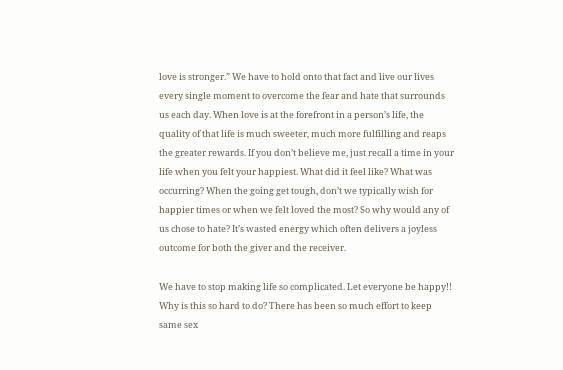love is stronger.” We have to hold onto that fact and live our lives every single moment to overcome the fear and hate that surrounds us each day. When love is at the forefront in a person’s life, the quality of that life is much sweeter, much more fulfilling and reaps the greater rewards. If you don’t believe me, just recall a time in your life when you felt your happiest. What did it feel like? What was occurring? When the going get tough, don’t we typically wish for happier times or when we felt loved the most? So why would any of us chose to hate? It’s wasted energy which often delivers a joyless outcome for both the giver and the receiver.

We have to stop making life so complicated. Let everyone be happy!! Why is this so hard to do? There has been so much effort to keep same sex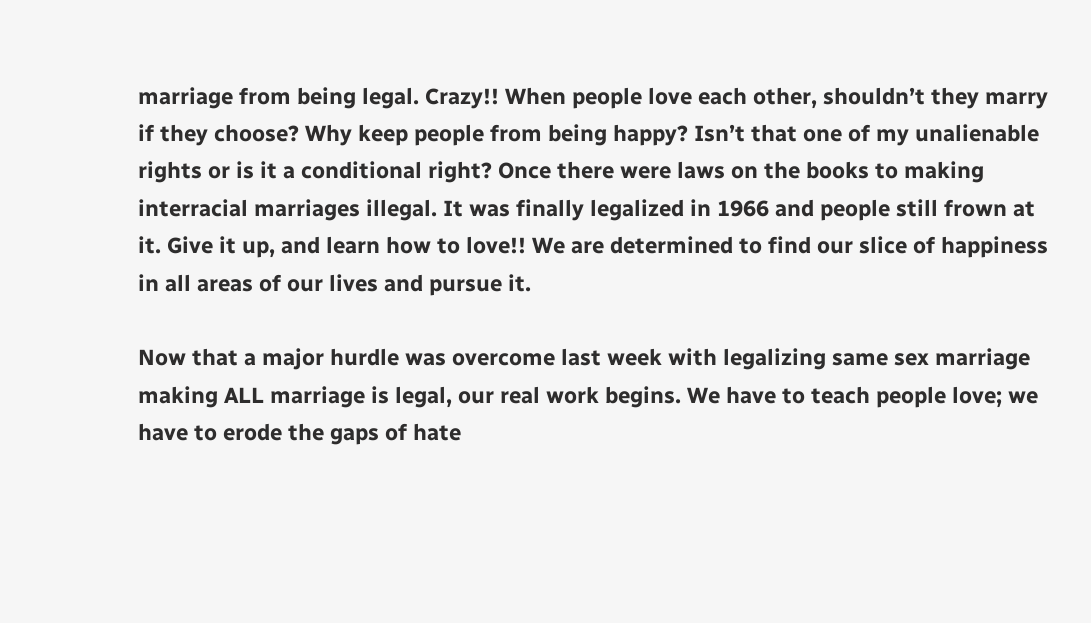marriage from being legal. Crazy!! When people love each other, shouldn’t they marry if they choose? Why keep people from being happy? Isn’t that one of my unalienable rights or is it a conditional right? Once there were laws on the books to making interracial marriages illegal. It was finally legalized in 1966 and people still frown at it. Give it up, and learn how to love!! We are determined to find our slice of happiness in all areas of our lives and pursue it.

Now that a major hurdle was overcome last week with legalizing same sex marriage making ALL marriage is legal, our real work begins. We have to teach people love; we have to erode the gaps of hate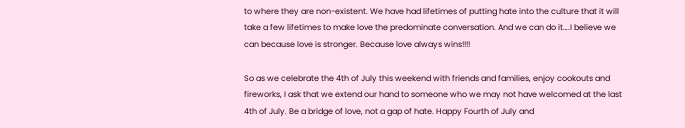to where they are non-existent. We have had lifetimes of putting hate into the culture that it will take a few lifetimes to make love the predominate conversation. And we can do it….I believe we can because love is stronger. Because love always wins!!!!

So as we celebrate the 4th of July this weekend with friends and families, enjoy cookouts and fireworks, I ask that we extend our hand to someone who we may not have welcomed at the last 4th of July. Be a bridge of love, not a gap of hate. Happy Fourth of July and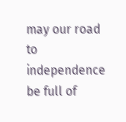may our road to independence be full of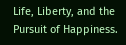Life, Liberty, and the Pursuit of Happiness.